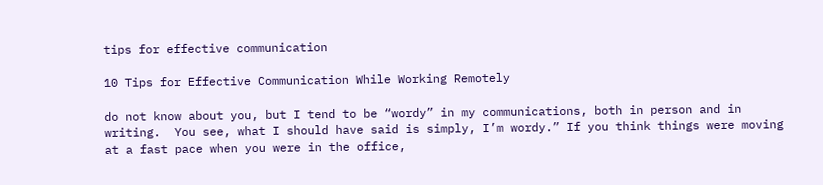tips for effective communication

10 Tips for Effective Communication While Working Remotely

do not know about you, but I tend to be “wordy” in my communications, both in person and in writing.  You see, what I should have said is simply, I’m wordy.” If you think things were moving at a fast pace when you were in the office,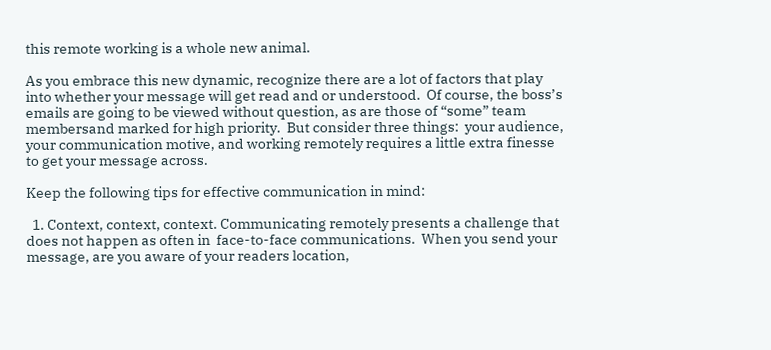this remote working is a whole new animal.

As you embrace this new dynamic, recognize there are a lot of factors that play into whether your message will get read and or understood.  Of course, the boss’s emails are going to be viewed without question, as are those of “some” team membersand marked for high priority.  But consider three things:  your audience, your communication motive, and working remotely requires a little extra finesse to get your message across.

Keep the following tips for effective communication in mind:

  1. Context, context, context. Communicating remotely presents a challenge that does not happen as often in  face-to-face communications.  When you send your message, are you aware of your readers location,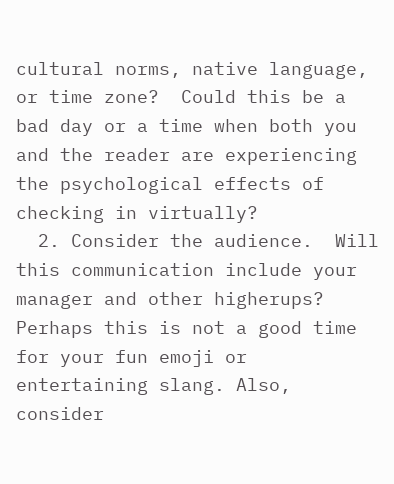cultural norms, native language, or time zone?  Could this be a bad day or a time when both you and the reader are experiencing the psychological effects of checking in virtually?
  2. Consider the audience.  Will this communication include your manager and other higherups?  Perhaps this is not a good time for your fun emoji or entertaining slang. Also, consider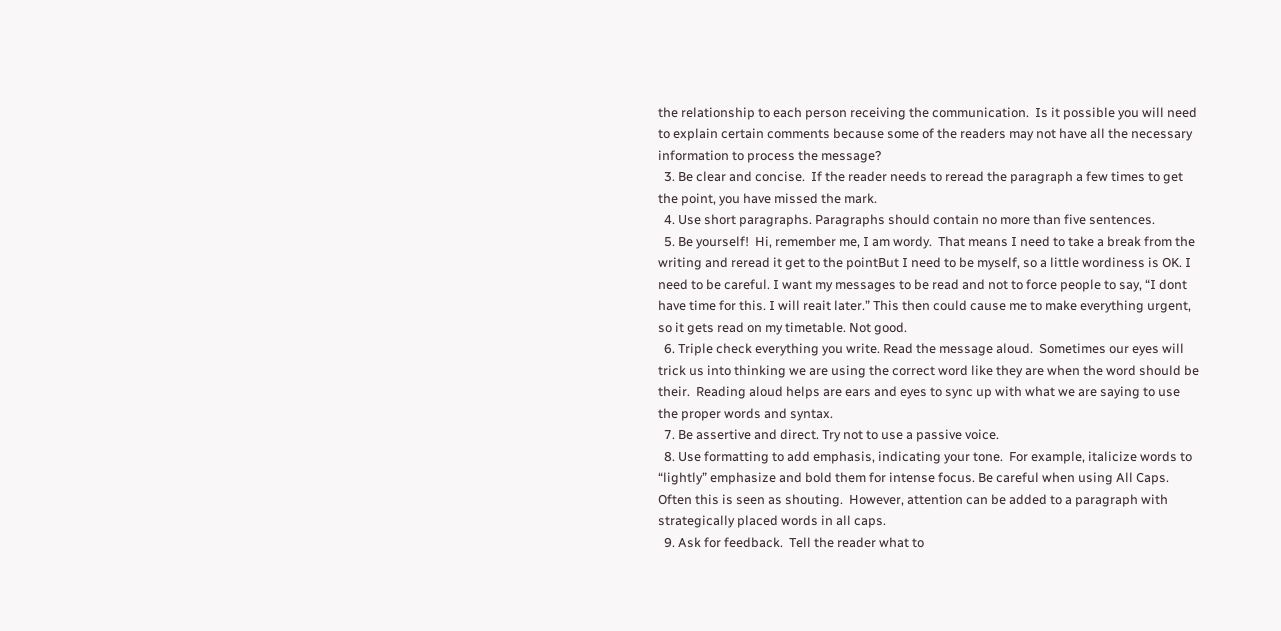the relationship to each person receiving the communication.  Is it possible you will need to explain certain comments because some of the readers may not have all the necessary information to process the message?
  3. Be clear and concise.  If the reader needs to reread the paragraph a few times to get the point, you have missed the mark.
  4. Use short paragraphs. Paragraphs should contain no more than five sentences.
  5. Be yourself!  Hi, remember me, I am wordy.  That means I need to take a break from the writing and reread it get to the pointBut I need to be myself, so a little wordiness is OK. I need to be careful. I want my messages to be read and not to force people to say, “I dont have time for this. I will reait later.” This then could cause me to make everything urgent, so it gets read on my timetable. Not good.
  6. Triple check everything you write. Read the message aloud.  Sometimes our eyes will trick us into thinking we are using the correct word like they are when the word should be their.  Reading aloud helps are ears and eyes to sync up with what we are saying to use the proper words and syntax.
  7. Be assertive and direct. Try not to use a passive voice.
  8. Use formatting to add emphasis, indicating your tone.  For example, italicize words to “lightly” emphasize and bold them for intense focus. Be careful when using All Caps.  Often this is seen as shouting.  However, attention can be added to a paragraph with strategically placed words in all caps.
  9. Ask for feedback.  Tell the reader what to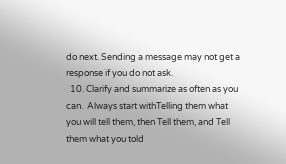do next. Sending a message may not get a response if you do not ask.
  10. Clarify and summarize as often as you can.  Always start withTelling them what you will tell them, then Tell them, and Tell them what you told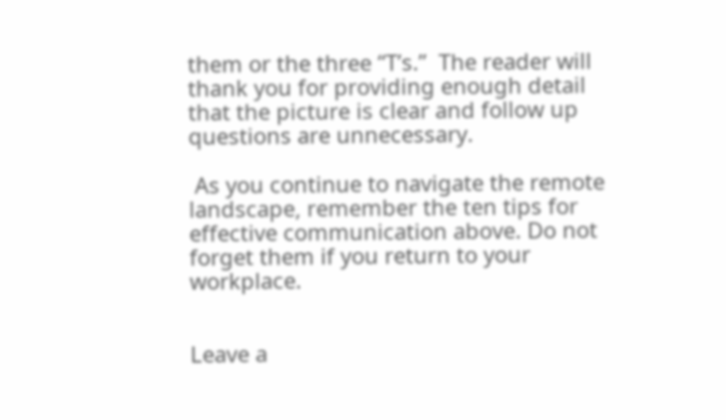them or the three “T’s.”  The reader will thank you for providing enough detail that the picture is clear and follow up questions are unnecessary.

 As you continue to navigate the remote landscape, remember the ten tips for effective communication above. Do not forget them if you return to your workplace.


Leave a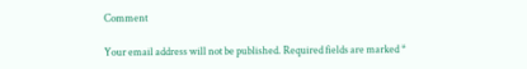Comment

Your email address will not be published. Required fields are marked *